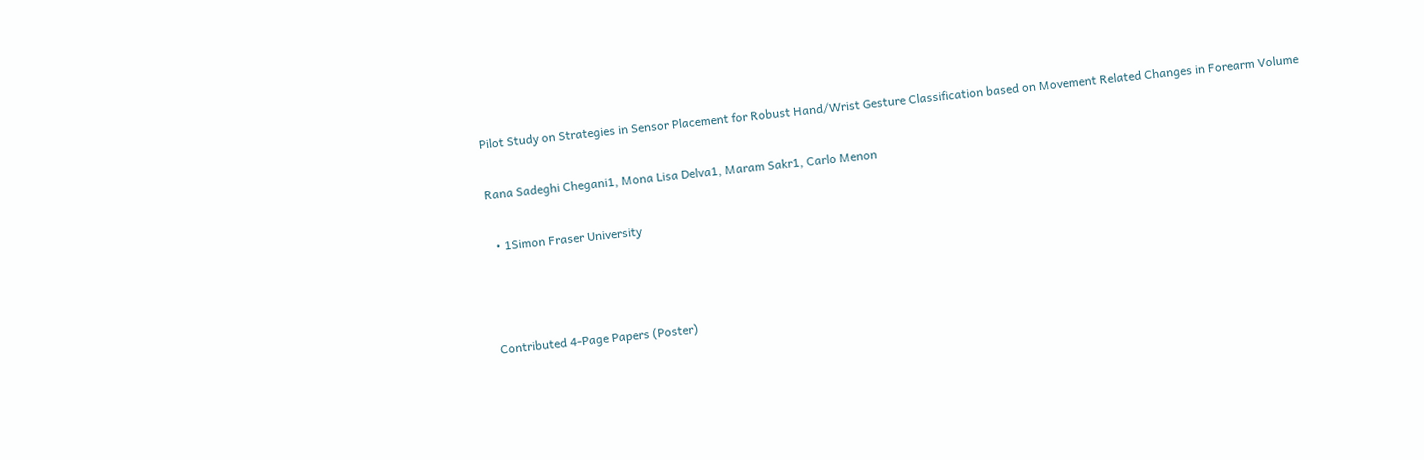Pilot Study on Strategies in Sensor Placement for Robust Hand/Wrist Gesture Classification based on Movement Related Changes in Forearm Volume

Rana Sadeghi Chegani1, Mona Lisa Delva1, Maram Sakr1, Carlo Menon

  • 1Simon Fraser University



Contributed 4-Page Papers (Poster)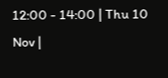12:00 - 14:00 | Thu 10 Nov |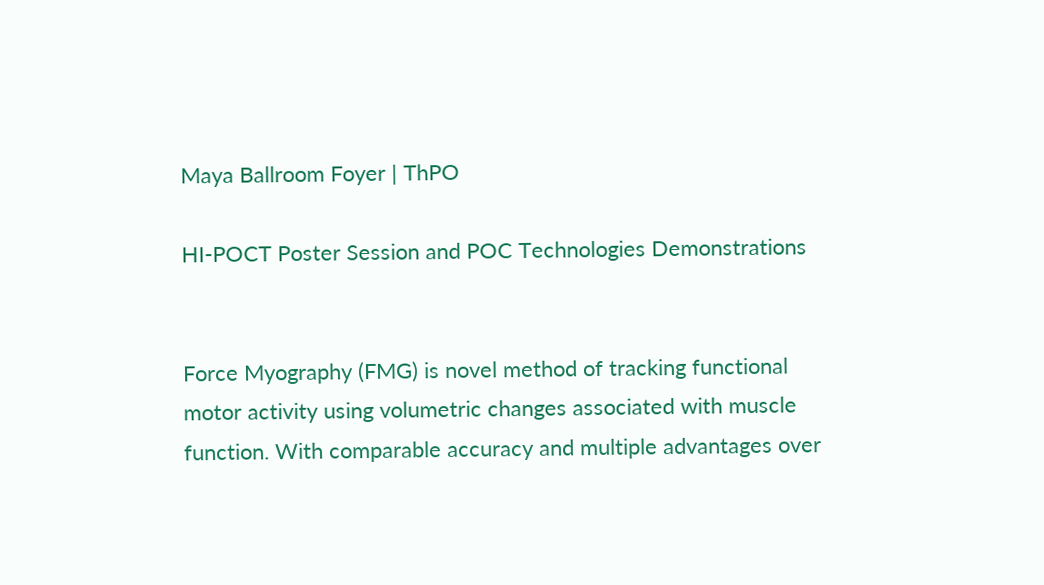Maya Ballroom Foyer | ThPO

HI-POCT Poster Session and POC Technologies Demonstrations


Force Myography (FMG) is novel method of tracking functional motor activity using volumetric changes associated with muscle function. With comparable accuracy and multiple advantages over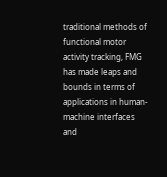traditional methods of functional motor activity tracking, FMG has made leaps and bounds in terms of applications in human-machine interfaces and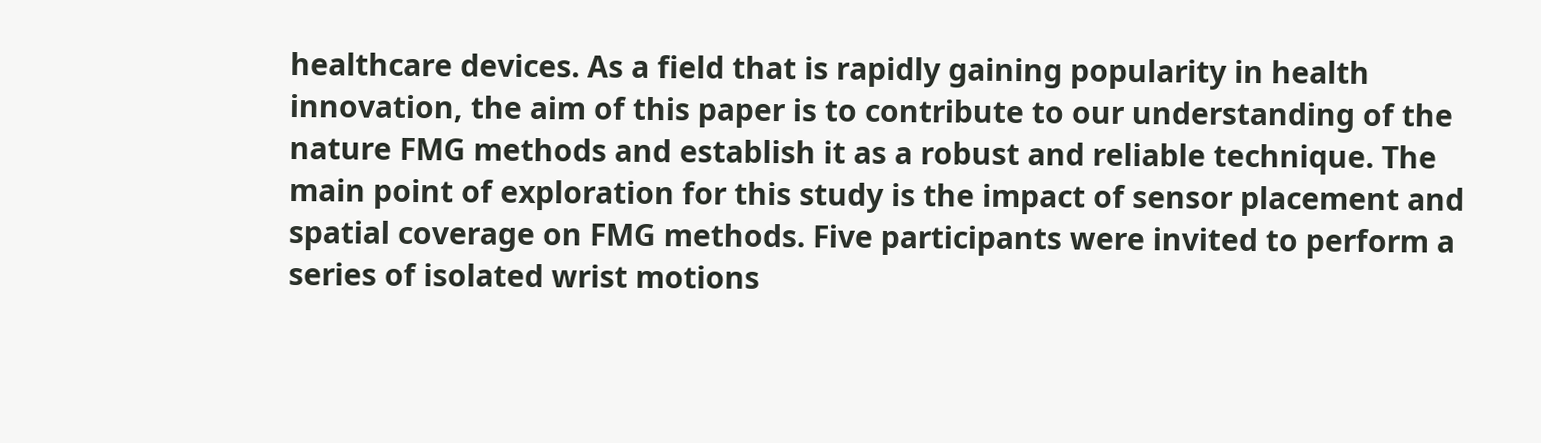healthcare devices. As a field that is rapidly gaining popularity in health innovation, the aim of this paper is to contribute to our understanding of the nature FMG methods and establish it as a robust and reliable technique. The main point of exploration for this study is the impact of sensor placement and spatial coverage on FMG methods. Five participants were invited to perform a series of isolated wrist motions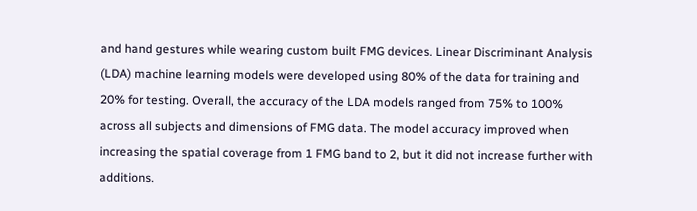and hand gestures while wearing custom built FMG devices. Linear Discriminant Analysis (LDA) machine learning models were developed using 80% of the data for training and 20% for testing. Overall, the accuracy of the LDA models ranged from 75% to 100% across all subjects and dimensions of FMG data. The model accuracy improved when increasing the spatial coverage from 1 FMG band to 2, but it did not increase further with additions.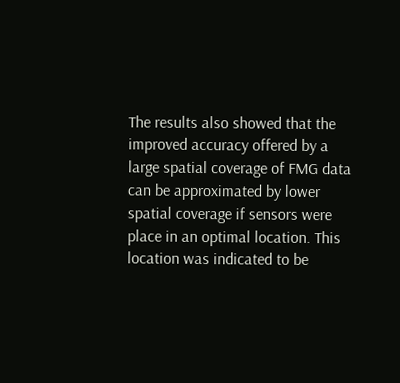The results also showed that the improved accuracy offered by a large spatial coverage of FMG data can be approximated by lower spatial coverage if sensors were place in an optimal location. This location was indicated to be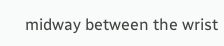midway between the wrist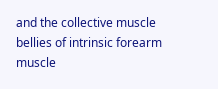and the collective muscle bellies of intrinsic forearm muscle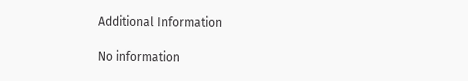Additional Information

No information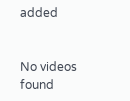added


No videos found